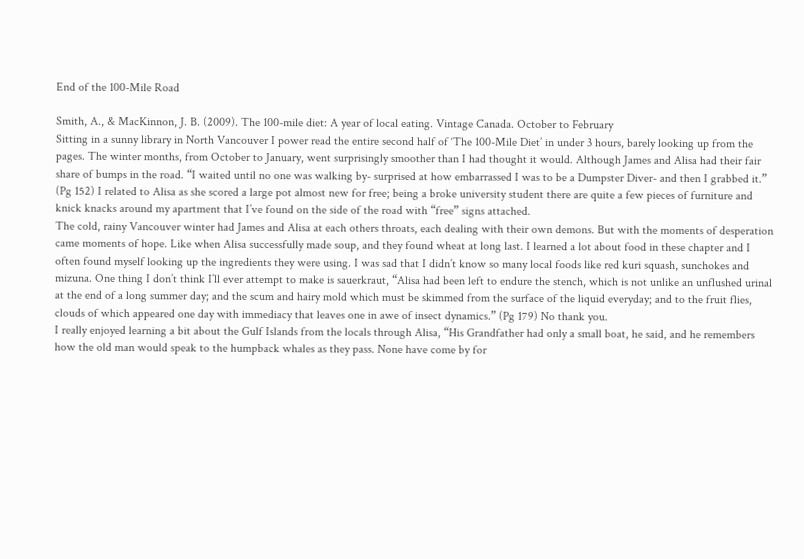End of the 100-Mile Road

Smith, A., & MacKinnon, J. B. (2009). The 100-mile diet: A year of local eating. Vintage Canada. October to February
Sitting in a sunny library in North Vancouver I power read the entire second half of ‘The 100-Mile Diet’ in under 3 hours, barely looking up from the pages. The winter months, from October to January, went surprisingly smoother than I had thought it would. Although James and Alisa had their fair share of bumps in the road. “I waited until no one was walking by- surprised at how embarrassed I was to be a Dumpster Diver- and then I grabbed it.” (Pg 152) I related to Alisa as she scored a large pot almost new for free; being a broke university student there are quite a few pieces of furniture and knick knacks around my apartment that I’ve found on the side of the road with “free” signs attached.
The cold, rainy Vancouver winter had James and Alisa at each others throats, each dealing with their own demons. But with the moments of desperation came moments of hope. Like when Alisa successfully made soup, and they found wheat at long last. I learned a lot about food in these chapter and I often found myself looking up the ingredients they were using. I was sad that I didn’t know so many local foods like red kuri squash, sunchokes and mizuna. One thing I don’t think I’ll ever attempt to make is sauerkraut, “Alisa had been left to endure the stench, which is not unlike an unflushed urinal at the end of a long summer day; and the scum and hairy mold which must be skimmed from the surface of the liquid everyday; and to the fruit flies, clouds of which appeared one day with immediacy that leaves one in awe of insect dynamics.” (Pg 179) No thank you.
I really enjoyed learning a bit about the Gulf Islands from the locals through Alisa, “His Grandfather had only a small boat, he said, and he remembers how the old man would speak to the humpback whales as they pass. None have come by for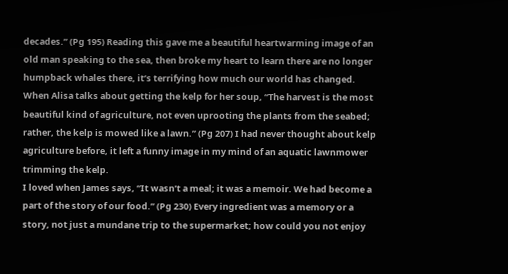decades.” (Pg 195) Reading this gave me a beautiful heartwarming image of an old man speaking to the sea, then broke my heart to learn there are no longer humpback whales there, it’s terrifying how much our world has changed. When Alisa talks about getting the kelp for her soup, “The harvest is the most beautiful kind of agriculture, not even uprooting the plants from the seabed; rather, the kelp is mowed like a lawn.” (Pg 207) I had never thought about kelp agriculture before, it left a funny image in my mind of an aquatic lawnmower trimming the kelp.
I loved when James says, “It wasn’t a meal; it was a memoir. We had become a part of the story of our food.” (Pg 230) Every ingredient was a memory or a story, not just a mundane trip to the supermarket; how could you not enjoy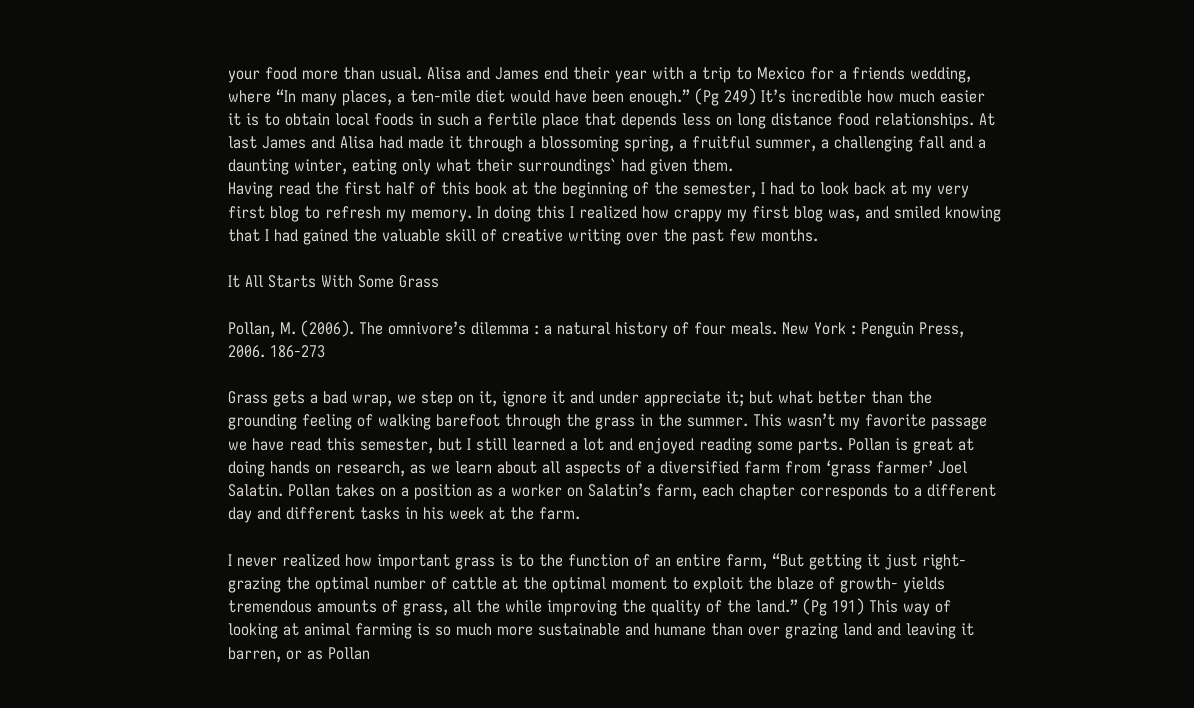your food more than usual. Alisa and James end their year with a trip to Mexico for a friends wedding, where “In many places, a ten-mile diet would have been enough.” (Pg 249) It’s incredible how much easier it is to obtain local foods in such a fertile place that depends less on long distance food relationships. At last James and Alisa had made it through a blossoming spring, a fruitful summer, a challenging fall and a daunting winter, eating only what their surroundings` had given them.
Having read the first half of this book at the beginning of the semester, I had to look back at my very first blog to refresh my memory. In doing this I realized how crappy my first blog was, and smiled knowing that I had gained the valuable skill of creative writing over the past few months.

It All Starts With Some Grass

Pollan, M. (2006). The omnivore’s dilemma : a natural history of four meals. New York : Penguin Press, 2006. 186-273

Grass gets a bad wrap, we step on it, ignore it and under appreciate it; but what better than the grounding feeling of walking barefoot through the grass in the summer. This wasn’t my favorite passage we have read this semester, but I still learned a lot and enjoyed reading some parts. Pollan is great at doing hands on research, as we learn about all aspects of a diversified farm from ‘grass farmer’ Joel Salatin. Pollan takes on a position as a worker on Salatin’s farm, each chapter corresponds to a different day and different tasks in his week at the farm.

I never realized how important grass is to the function of an entire farm, “But getting it just right-grazing the optimal number of cattle at the optimal moment to exploit the blaze of growth- yields tremendous amounts of grass, all the while improving the quality of the land.” (Pg 191) This way of looking at animal farming is so much more sustainable and humane than over grazing land and leaving it barren, or as Pollan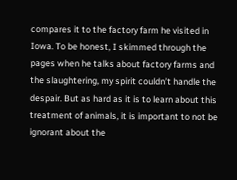compares it to the factory farm he visited in Iowa. To be honest, I skimmed through the pages when he talks about factory farms and the slaughtering, my spirit couldn’t handle the despair. But as hard as it is to learn about this treatment of animals, it is important to not be ignorant about the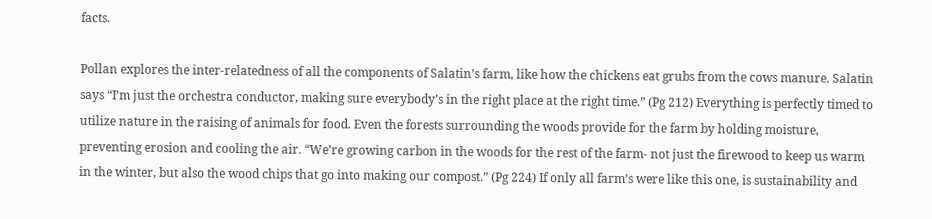facts.

Pollan explores the inter-relatedness of all the components of Salatin’s farm, like how the chickens eat grubs from the cows manure. Salatin says “I’m just the orchestra conductor, making sure everybody’s in the right place at the right time.” (Pg 212) Everything is perfectly timed to utilize nature in the raising of animals for food. Even the forests surrounding the woods provide for the farm by holding moisture, preventing erosion and cooling the air. “We’re growing carbon in the woods for the rest of the farm- not just the firewood to keep us warm in the winter, but also the wood chips that go into making our compost.” (Pg 224) If only all farm’s were like this one, is sustainability and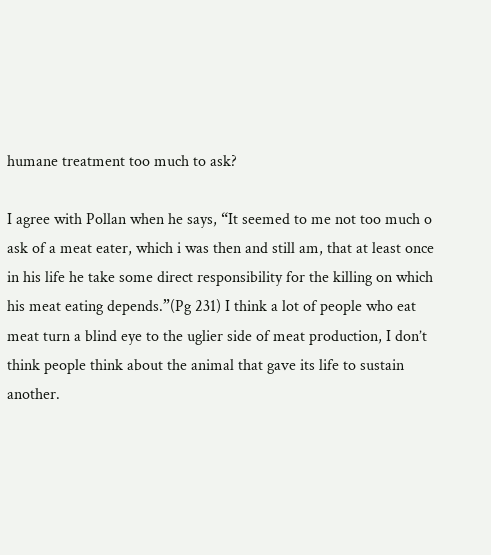humane treatment too much to ask?

I agree with Pollan when he says, “It seemed to me not too much o ask of a meat eater, which i was then and still am, that at least once in his life he take some direct responsibility for the killing on which his meat eating depends.”(Pg 231) I think a lot of people who eat meat turn a blind eye to the uglier side of meat production, I don’t think people think about the animal that gave its life to sustain another.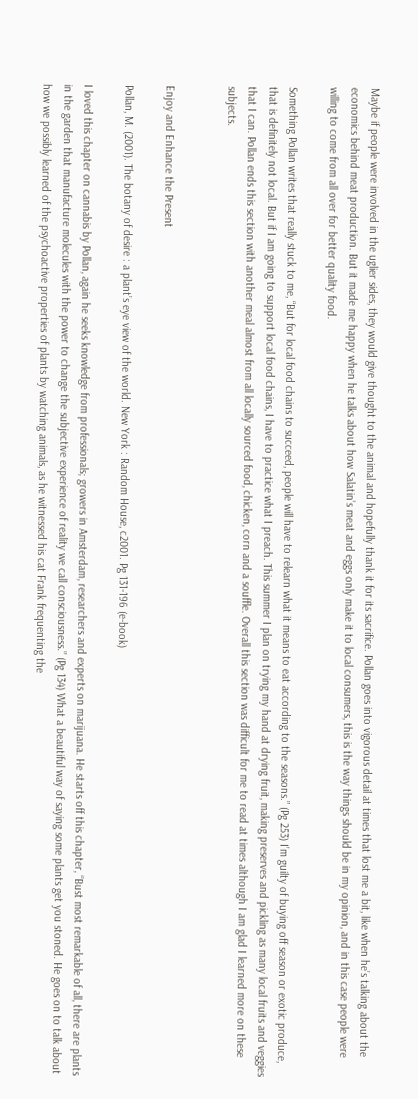Maybe if people were involved in the uglier sides, they would give thought to the animal and hopefully thank it for its sacrifice. Pollan goes into vigorous detail at times that lost me a bit, like when he’s talking about the economics behind meat production. But it made me happy when he talks about how Salatin’s meat and eggs only make it to local consumers, this is the way things should be in my opinion, and in this case people were willing to come from all over for better quality food.

Something Pollan writes that really stuck to me, “But for local food chains to succeed, people will have to relearn what it means to eat according to the seasons.” (Pg 253) I’m guilty of buying off season or exotic produce, that is definitely not local. But if I am going to support local food chains, I have to practice what I preach. This summer I plan on trying my hand at drying fruit, making preserves and pickling as many local fruits and veggies that I can. Pollan ends this section with another meal almost from all locally sourced food, chicken, corn and a souffle. Overall this section was difficult for me to read at times although I am glad I learned more on these subjects.


Enjoy and Enhance the Present

Pollan, M. (2001). The botany of desire : a plant’s eye view of the world. New York : Random House, c2001. Pg 131-196 (e-book)

I loved this chapter on cannabis by Pollan, again he seeks knowledge from professionals; growers in Amsterdam, researchers and experts on marijuana. He starts off this chapter, “Bust most remarkable of all, there are plants in the garden that manufacture molecules with the power to change the subjective experience of reality we call consciousness.” (Pg 134) What a beautiful way of saying some plants get you stoned. He goes on to talk about how we possibly learned of the psychoactive properties of plants by watching animals, as he witnessed his cat Frank frequenting the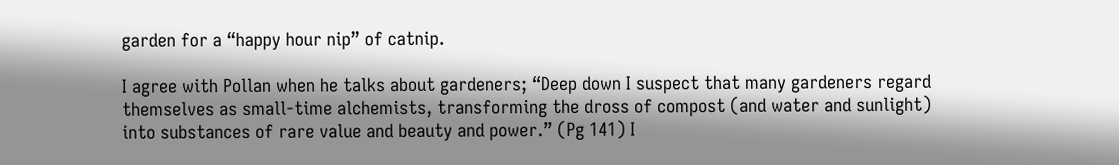garden for a “happy hour nip” of catnip.

I agree with Pollan when he talks about gardeners; “Deep down I suspect that many gardeners regard themselves as small-time alchemists, transforming the dross of compost (and water and sunlight) into substances of rare value and beauty and power.” (Pg 141) I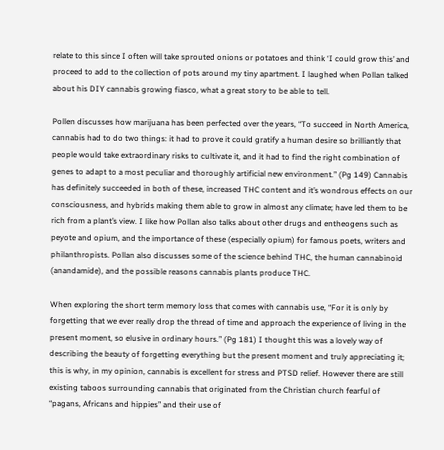relate to this since I often will take sprouted onions or potatoes and think ‘I could grow this’ and proceed to add to the collection of pots around my tiny apartment. I laughed when Pollan talked about his DIY cannabis growing fiasco, what a great story to be able to tell.

Pollen discusses how marijuana has been perfected over the years, “To succeed in North America, cannabis had to do two things: it had to prove it could gratify a human desire so brilliantly that people would take extraordinary risks to cultivate it, and it had to find the right combination of genes to adapt to a most peculiar and thoroughly artificial new environment.” (Pg 149) Cannabis has definitely succeeded in both of these, increased THC content and it’s wondrous effects on our consciousness, and hybrids making them able to grow in almost any climate; have led them to be rich from a plant’s view. I like how Pollan also talks about other drugs and entheogens such as peyote and opium, and the importance of these (especially opium) for famous poets, writers and philanthropists. Pollan also discusses some of the science behind THC, the human cannabinoid (anandamide), and the possible reasons cannabis plants produce THC.

When exploring the short term memory loss that comes with cannabis use, “For it is only by forgetting that we ever really drop the thread of time and approach the experience of living in the present moment, so elusive in ordinary hours.” (Pg 181) I thought this was a lovely way of describing the beauty of forgetting everything but the present moment and truly appreciating it; this is why, in my opinion, cannabis is excellent for stress and PTSD relief. However there are still existing taboos surrounding cannabis that originated from the Christian church fearful of “pagans, Africans and hippies” and their use of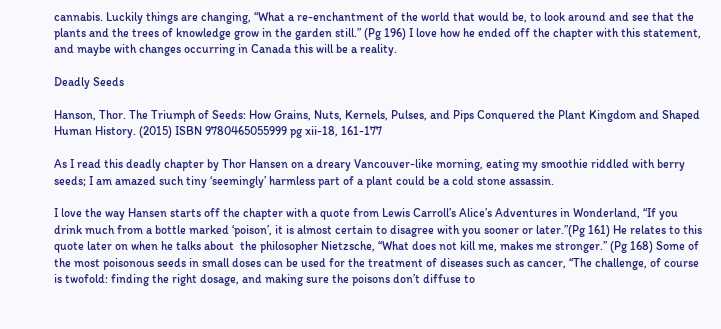cannabis. Luckily things are changing, “What a re-enchantment of the world that would be, to look around and see that the plants and the trees of knowledge grow in the garden still.” (Pg 196) I love how he ended off the chapter with this statement, and maybe with changes occurring in Canada this will be a reality.

Deadly Seeds

Hanson, Thor. The Triumph of Seeds: How Grains, Nuts, Kernels, Pulses, and Pips Conquered the Plant Kingdom and Shaped Human History. (2015) ISBN 9780465055999 pg xii-18, 161-177

As I read this deadly chapter by Thor Hansen on a dreary Vancouver-like morning, eating my smoothie riddled with berry seeds; I am amazed such tiny ‘seemingly’ harmless part of a plant could be a cold stone assassin.

I love the way Hansen starts off the chapter with a quote from Lewis Carroll’s Alice’s Adventures in Wonderland, “If you drink much from a bottle marked ‘poison’, it is almost certain to disagree with you sooner or later.”(Pg 161) He relates to this quote later on when he talks about  the philosopher Nietzsche, “What does not kill me, makes me stronger.” (Pg 168) Some of the most poisonous seeds in small doses can be used for the treatment of diseases such as cancer, “The challenge, of course is twofold: finding the right dosage, and making sure the poisons don’t diffuse to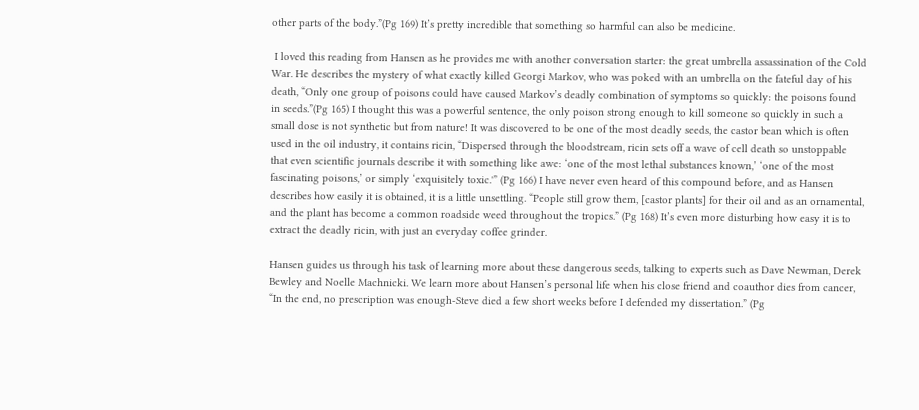other parts of the body.”(Pg 169) It’s pretty incredible that something so harmful can also be medicine.

 I loved this reading from Hansen as he provides me with another conversation starter: the great umbrella assassination of the Cold War. He describes the mystery of what exactly killed Georgi Markov, who was poked with an umbrella on the fateful day of his death, “Only one group of poisons could have caused Markov’s deadly combination of symptoms so quickly: the poisons found in seeds.”(Pg 165) I thought this was a powerful sentence, the only poison strong enough to kill someone so quickly in such a small dose is not synthetic but from nature! It was discovered to be one of the most deadly seeds, the castor bean which is often used in the oil industry, it contains ricin, “Dispersed through the bloodstream, ricin sets off a wave of cell death so unstoppable that even scientific journals describe it with something like awe: ‘one of the most lethal substances known,’ ‘one of the most fascinating poisons,’ or simply ‘exquisitely toxic.'” (Pg 166) I have never even heard of this compound before, and as Hansen describes how easily it is obtained, it is a little unsettling. “People still grow them, [castor plants] for their oil and as an ornamental, and the plant has become a common roadside weed throughout the tropics.” (Pg 168) It’s even more disturbing how easy it is to extract the deadly ricin, with just an everyday coffee grinder.

Hansen guides us through his task of learning more about these dangerous seeds, talking to experts such as Dave Newman, Derek Bewley and Noelle Machnicki. We learn more about Hansen’s personal life when his close friend and coauthor dies from cancer, “In the end, no prescription was enough-Steve died a few short weeks before I defended my dissertation.” (Pg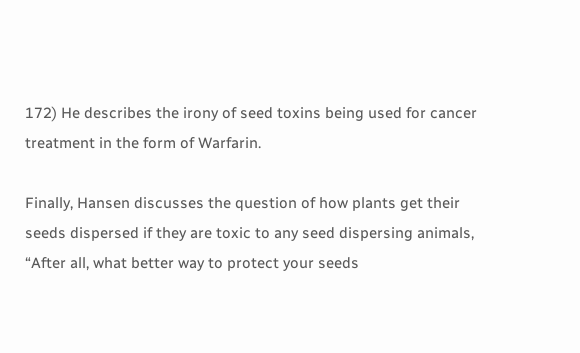172) He describes the irony of seed toxins being used for cancer treatment in the form of Warfarin.

Finally, Hansen discusses the question of how plants get their seeds dispersed if they are toxic to any seed dispersing animals, “After all, what better way to protect your seeds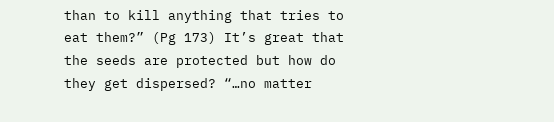than to kill anything that tries to eat them?” (Pg 173) It’s great that the seeds are protected but how do they get dispersed? “…no matter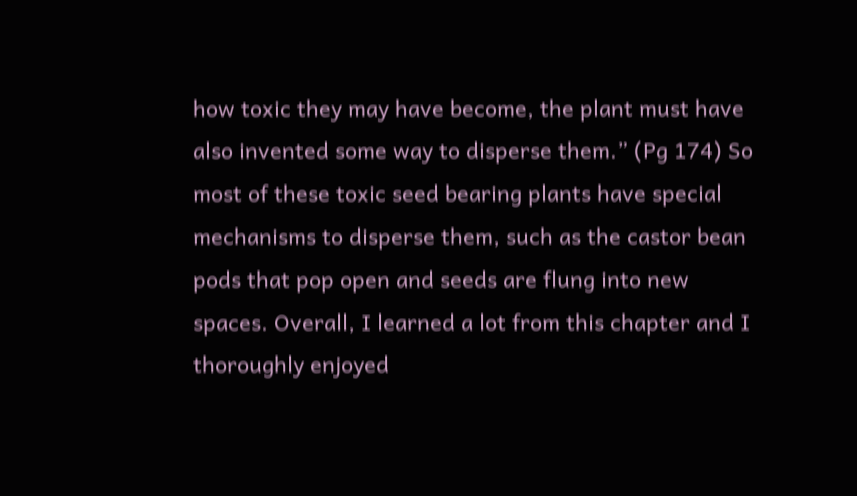how toxic they may have become, the plant must have also invented some way to disperse them.” (Pg 174) So most of these toxic seed bearing plants have special mechanisms to disperse them, such as the castor bean pods that pop open and seeds are flung into new spaces. Overall, I learned a lot from this chapter and I thoroughly enjoyed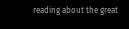reading about the great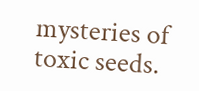mysteries of toxic seeds.